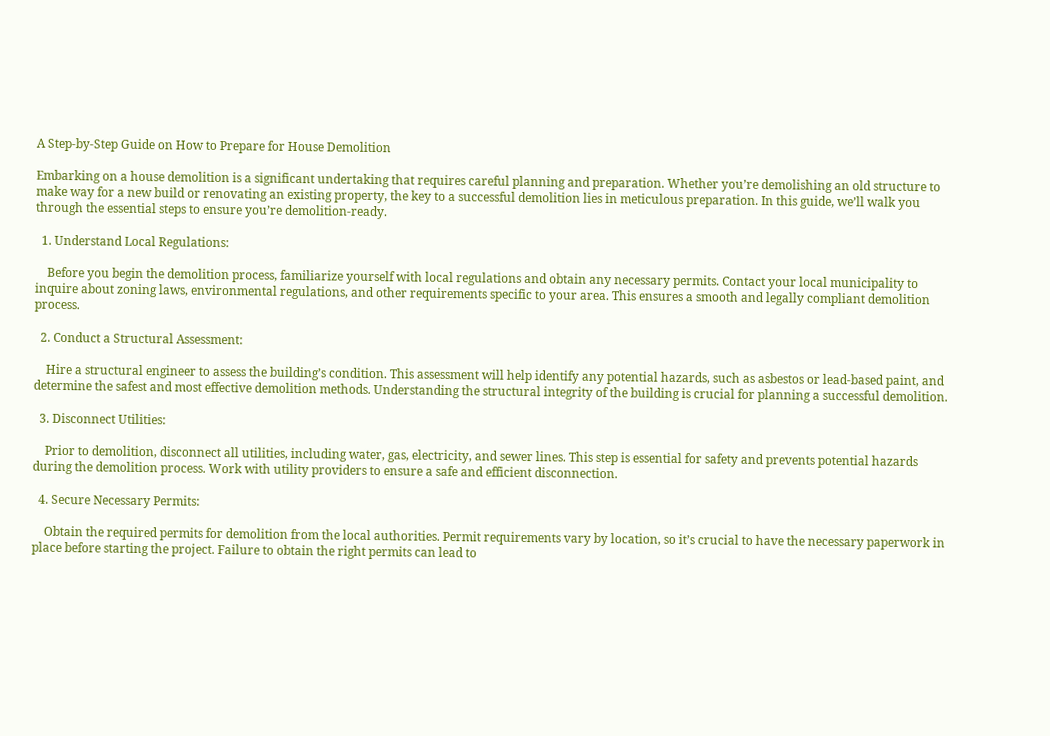A Step-by-Step Guide on How to Prepare for House Demolition

Embarking on a house demolition is a significant undertaking that requires careful planning and preparation. Whether you’re demolishing an old structure to make way for a new build or renovating an existing property, the key to a successful demolition lies in meticulous preparation. In this guide, we’ll walk you through the essential steps to ensure you’re demolition-ready.

  1. Understand Local Regulations:

    Before you begin the demolition process, familiarize yourself with local regulations and obtain any necessary permits. Contact your local municipality to inquire about zoning laws, environmental regulations, and other requirements specific to your area. This ensures a smooth and legally compliant demolition process.

  2. Conduct a Structural Assessment:

    Hire a structural engineer to assess the building’s condition. This assessment will help identify any potential hazards, such as asbestos or lead-based paint, and determine the safest and most effective demolition methods. Understanding the structural integrity of the building is crucial for planning a successful demolition.

  3. Disconnect Utilities:

    Prior to demolition, disconnect all utilities, including water, gas, electricity, and sewer lines. This step is essential for safety and prevents potential hazards during the demolition process. Work with utility providers to ensure a safe and efficient disconnection.

  4. Secure Necessary Permits:

    Obtain the required permits for demolition from the local authorities. Permit requirements vary by location, so it’s crucial to have the necessary paperwork in place before starting the project. Failure to obtain the right permits can lead to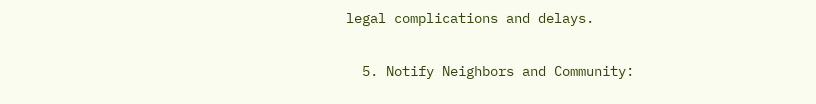legal complications and delays.

  5. Notify Neighbors and Community: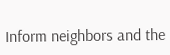Inform neighbors and the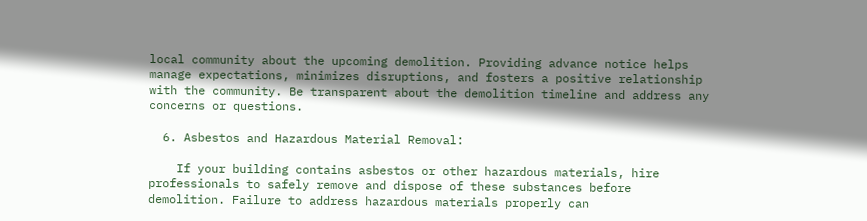local community about the upcoming demolition. Providing advance notice helps manage expectations, minimizes disruptions, and fosters a positive relationship with the community. Be transparent about the demolition timeline and address any concerns or questions.

  6. Asbestos and Hazardous Material Removal:

    If your building contains asbestos or other hazardous materials, hire professionals to safely remove and dispose of these substances before demolition. Failure to address hazardous materials properly can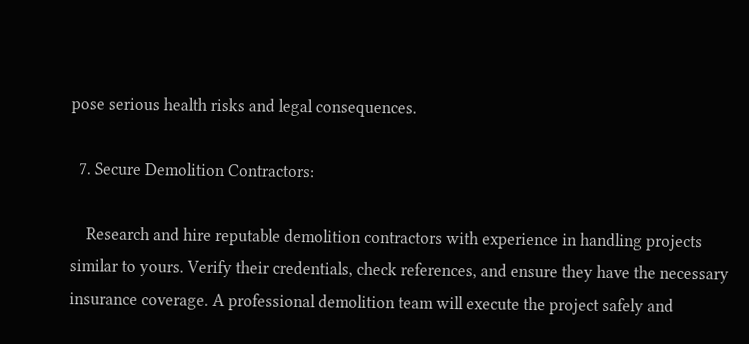pose serious health risks and legal consequences.

  7. Secure Demolition Contractors:

    Research and hire reputable demolition contractors with experience in handling projects similar to yours. Verify their credentials, check references, and ensure they have the necessary insurance coverage. A professional demolition team will execute the project safely and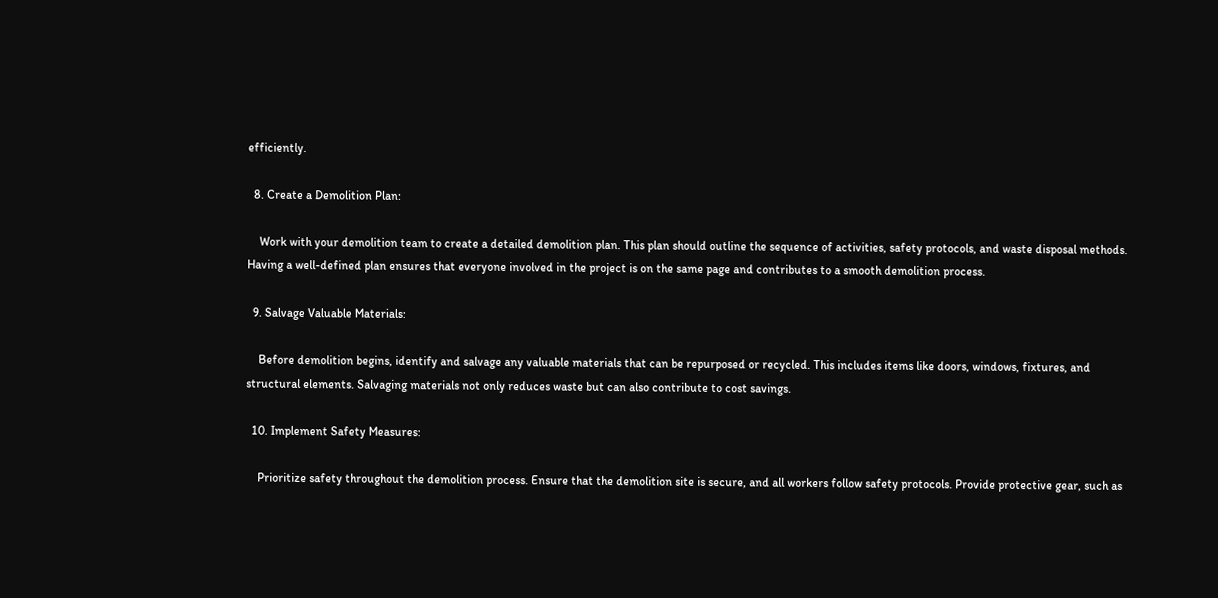efficiently.

  8. Create a Demolition Plan:

    Work with your demolition team to create a detailed demolition plan. This plan should outline the sequence of activities, safety protocols, and waste disposal methods. Having a well-defined plan ensures that everyone involved in the project is on the same page and contributes to a smooth demolition process.

  9. Salvage Valuable Materials:

    Before demolition begins, identify and salvage any valuable materials that can be repurposed or recycled. This includes items like doors, windows, fixtures, and structural elements. Salvaging materials not only reduces waste but can also contribute to cost savings.

  10. Implement Safety Measures:

    Prioritize safety throughout the demolition process. Ensure that the demolition site is secure, and all workers follow safety protocols. Provide protective gear, such as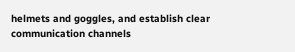helmets and goggles, and establish clear communication channels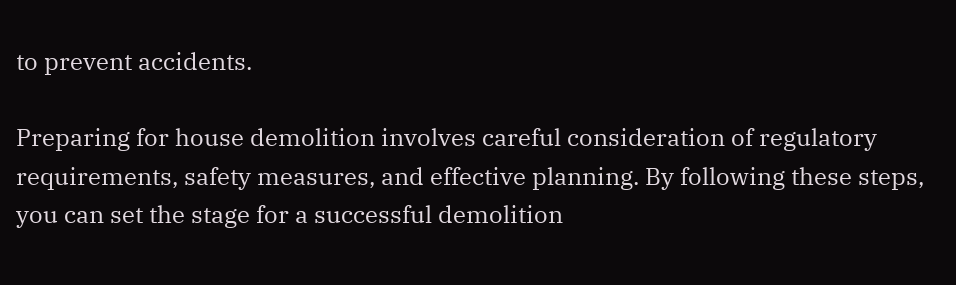to prevent accidents.

Preparing for house demolition involves careful consideration of regulatory requirements, safety measures, and effective planning. By following these steps, you can set the stage for a successful demolition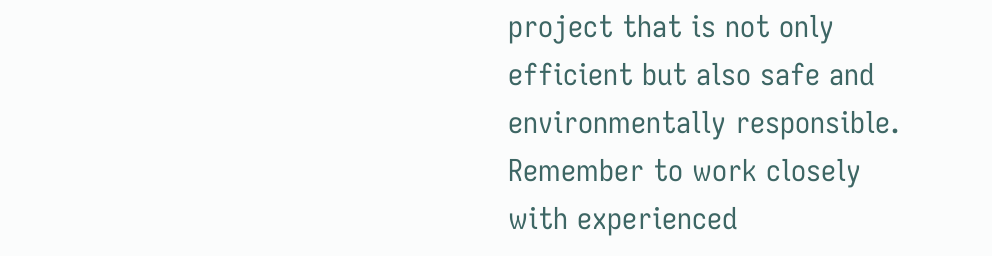project that is not only efficient but also safe and environmentally responsible. Remember to work closely with experienced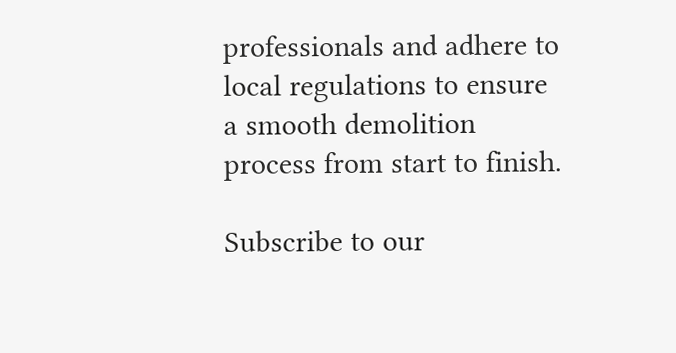professionals and adhere to local regulations to ensure a smooth demolition process from start to finish.

Subscribe to our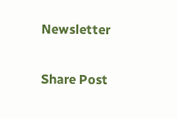Newsletter


Share Post